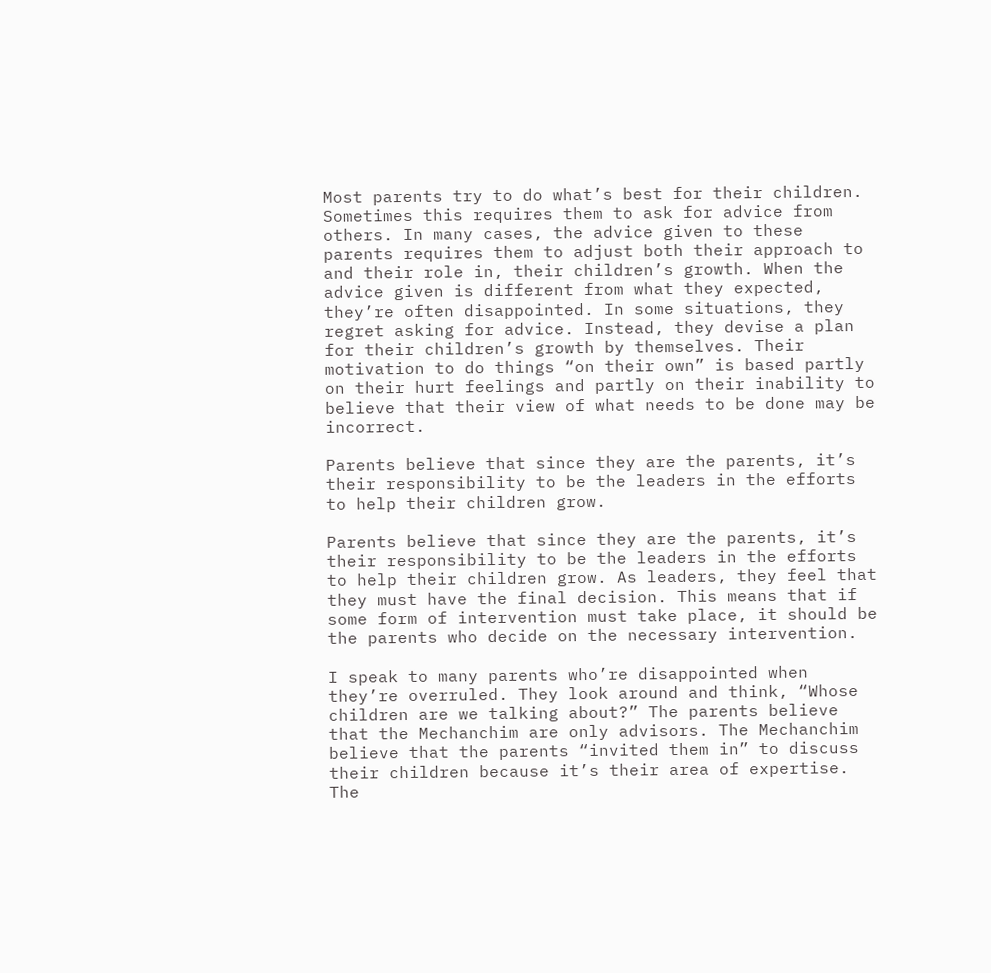Most parents try to do what’s best for their children. Sometimes this requires them to ask for advice from others. In many cases, the advice given to these parents requires them to adjust both their approach to and their role in, their children’s growth. When the advice given is different from what they expected, they’re often disappointed. In some situations, they regret asking for advice. Instead, they devise a plan for their children’s growth by themselves. Their motivation to do things “on their own” is based partly on their hurt feelings and partly on their inability to believe that their view of what needs to be done may be incorrect.

Parents believe that since they are the parents, it’s their responsibility to be the leaders in the efforts to help their children grow.

Parents believe that since they are the parents, it’s their responsibility to be the leaders in the efforts to help their children grow. As leaders, they feel that they must have the final decision. This means that if some form of intervention must take place, it should be the parents who decide on the necessary intervention.

I speak to many parents who’re disappointed when they’re overruled. They look around and think, “Whose children are we talking about?” The parents believe that the Mechanchim are only advisors. The Mechanchim believe that the parents “invited them in” to discuss their children because it’s their area of expertise. The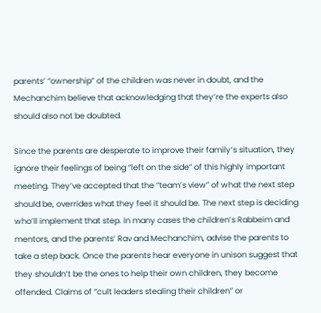parents’ “ownership” of the children was never in doubt, and the Mechanchim believe that acknowledging that they’re the experts also should also not be doubted.

Since the parents are desperate to improve their family’s situation, they ignore their feelings of being “left on the side” of this highly important meeting. They’ve accepted that the “team’s view” of what the next step should be, overrides what they feel it should be. The next step is deciding who’ll implement that step. In many cases the children’s Rabbeim and mentors, and the parents’ Rav and Mechanchim, advise the parents to take a step back. Once the parents hear everyone in unison suggest that they shouldn’t be the ones to help their own children, they become offended. Claims of “cult leaders stealing their children” or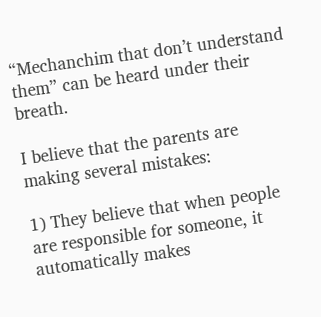“Mechanchim that don’t understand them” can be heard under their breath.

I believe that the parents are making several mistakes:

1) They believe that when people are responsible for someone, it automatically makes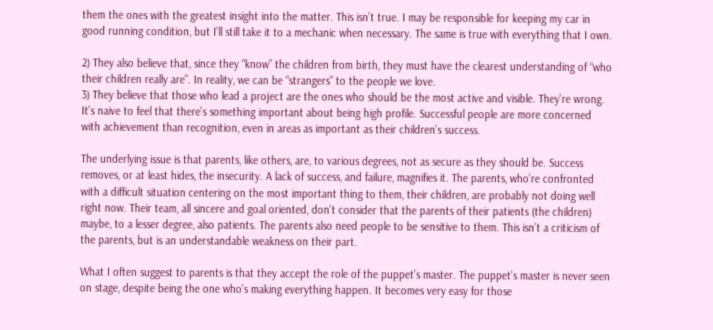them the ones with the greatest insight into the matter. This isn’t true. I may be responsible for keeping my car in good running condition, but I’ll still take it to a mechanic when necessary. The same is true with everything that I own.

2) They also believe that, since they “know” the children from birth, they must have the clearest understanding of “who their children really are”. In reality, we can be “strangers” to the people we love.
3) They believe that those who lead a project are the ones who should be the most active and visible. They’re wrong. It’s naive to feel that there’s something important about being high profile. Successful people are more concerned with achievement than recognition, even in areas as important as their children’s success.

The underlying issue is that parents, like others, are, to various degrees, not as secure as they should be. Success removes, or at least hides, the insecurity. A lack of success, and failure, magnifies it. The parents, who’re confronted with a difficult situation centering on the most important thing to them, their children, are probably not doing well right now. Their team, all sincere and goal oriented, don’t consider that the parents of their patients (the children) maybe, to a lesser degree, also patients. The parents also need people to be sensitive to them. This isn’t a criticism of the parents, but is an understandable weakness on their part.

What I often suggest to parents is that they accept the role of the puppet’s master. The puppet’s master is never seen on stage, despite being the one who’s making everything happen. It becomes very easy for those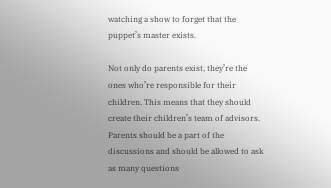watching a show to forget that the puppet’s master exists.

Not only do parents exist, they’re the ones who’re responsible for their children. This means that they should create their children’s team of advisors. Parents should be a part of the discussions and should be allowed to ask as many questions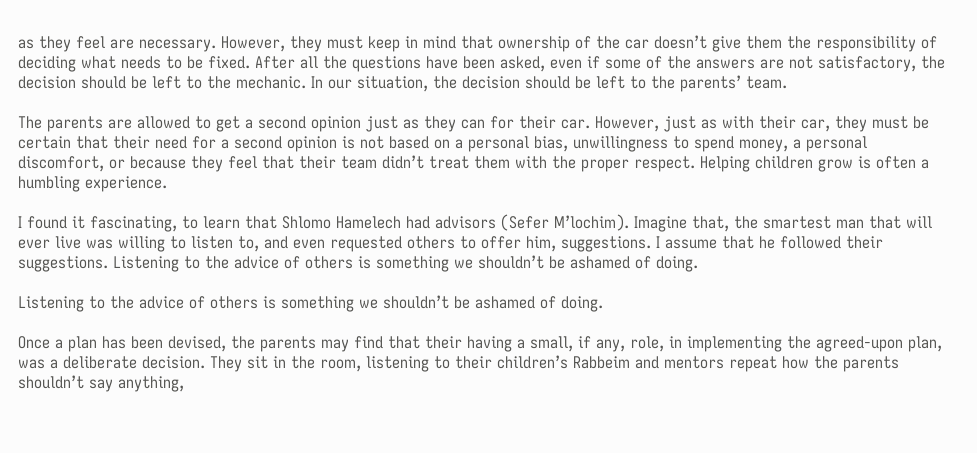as they feel are necessary. However, they must keep in mind that ownership of the car doesn’t give them the responsibility of deciding what needs to be fixed. After all the questions have been asked, even if some of the answers are not satisfactory, the decision should be left to the mechanic. In our situation, the decision should be left to the parents’ team.

The parents are allowed to get a second opinion just as they can for their car. However, just as with their car, they must be certain that their need for a second opinion is not based on a personal bias, unwillingness to spend money, a personal discomfort, or because they feel that their team didn’t treat them with the proper respect. Helping children grow is often a humbling experience.

I found it fascinating, to learn that Shlomo Hamelech had advisors (Sefer M’lochim). Imagine that, the smartest man that will ever live was willing to listen to, and even requested others to offer him, suggestions. I assume that he followed their suggestions. Listening to the advice of others is something we shouldn’t be ashamed of doing.

Listening to the advice of others is something we shouldn’t be ashamed of doing.

Once a plan has been devised, the parents may find that their having a small, if any, role, in implementing the agreed-upon plan, was a deliberate decision. They sit in the room, listening to their children’s Rabbeim and mentors repeat how the parents shouldn’t say anything,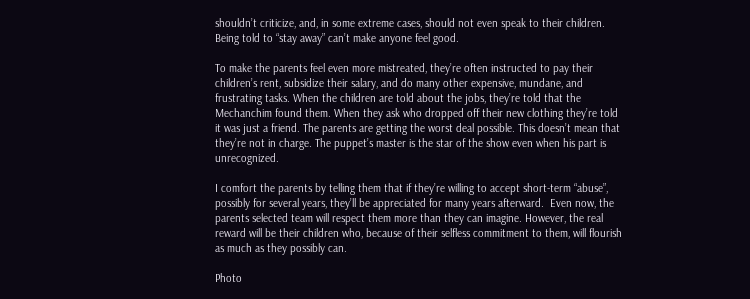shouldn’t criticize, and, in some extreme cases, should not even speak to their children. Being told to “stay away” can’t make anyone feel good.

To make the parents feel even more mistreated, they’re often instructed to pay their children’s rent, subsidize their salary, and do many other expensive, mundane, and frustrating tasks. When the children are told about the jobs, they’re told that the Mechanchim found them. When they ask who dropped off their new clothing they’re told it was just a friend. The parents are getting the worst deal possible. This doesn’t mean that they’re not in charge. The puppet’s master is the star of the show even when his part is unrecognized.

I comfort the parents by telling them that if they’re willing to accept short-term “abuse”, possibly for several years, they’ll be appreciated for many years afterward.  Even now, the parents selected team will respect them more than they can imagine. However, the real reward will be their children who, because of their selfless commitment to them, will flourish as much as they possibly can.

Photo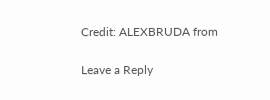Credit: ALEXBRUDA from

Leave a Reply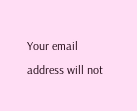Your email address will not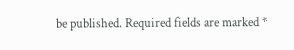be published. Required fields are marked *